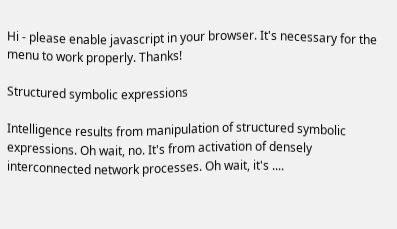Hi - please enable javascript in your browser. It's necessary for the menu to work properly. Thanks!

Structured symbolic expressions

Intelligence results from manipulation of structured symbolic expressions. Oh wait, no. It's from activation of densely interconnected network processes. Oh wait, it's ....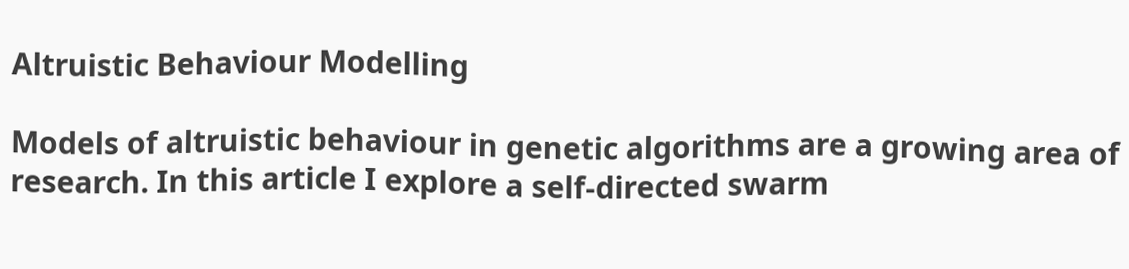Altruistic Behaviour Modelling

Models of altruistic behaviour in genetic algorithms are a growing area of research. In this article I explore a self-directed swarm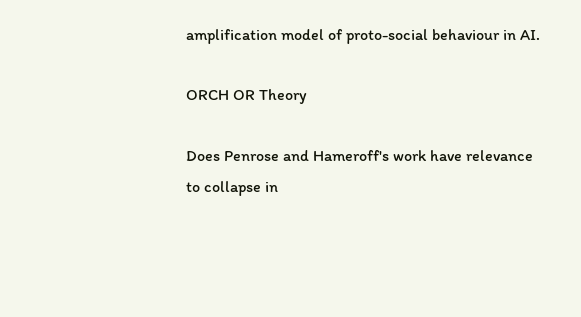amplification model of proto-social behaviour in AI.

ORCH OR Theory

Does Penrose and Hameroff's work have relevance to collapse in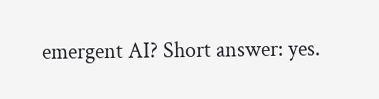emergent AI? Short answer: yes.